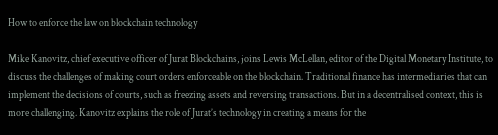How to enforce the law on blockchain technology

Mike Kanovitz, chief executive officer of Jurat Blockchains, joins Lewis McLellan, editor of the Digital Monetary Institute, to discuss the challenges of making court orders enforceable on the blockchain. Traditional finance has intermediaries that can implement the decisions of courts, such as freezing assets and reversing transactions. But in a decentralised context, this is more challenging. Kanovitz explains the role of Jurat’s technology in creating a means for the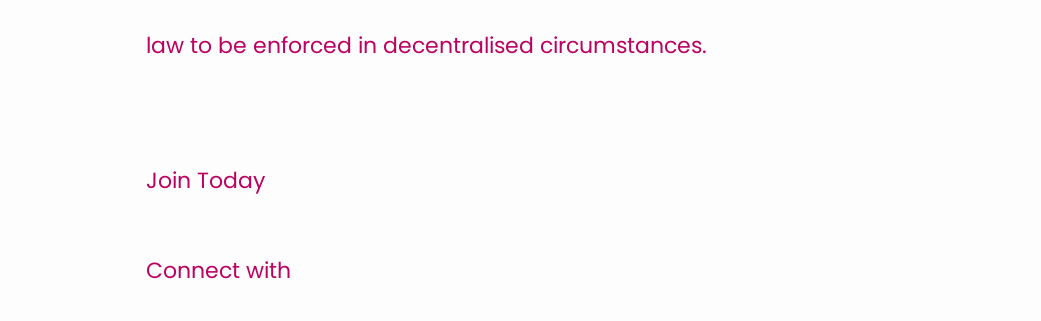law to be enforced in decentralised circumstances.


Join Today

Connect with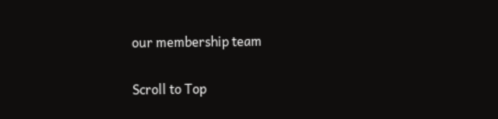our membership team

Scroll to Top